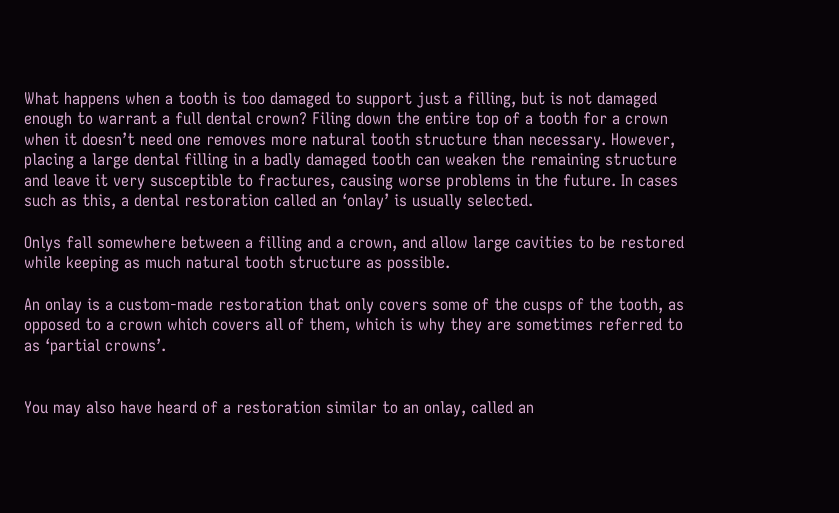What happens when a tooth is too damaged to support just a filling, but is not damaged enough to warrant a full dental crown? Filing down the entire top of a tooth for a crown when it doesn’t need one removes more natural tooth structure than necessary. However, placing a large dental filling in a badly damaged tooth can weaken the remaining structure and leave it very susceptible to fractures, causing worse problems in the future. In cases such as this, a dental restoration called an ‘onlay’ is usually selected.

Onlys fall somewhere between a filling and a crown, and allow large cavities to be restored while keeping as much natural tooth structure as possible.

An onlay is a custom-made restoration that only covers some of the cusps of the tooth, as opposed to a crown which covers all of them, which is why they are sometimes referred to as ‘partial crowns’.


You may also have heard of a restoration similar to an onlay, called an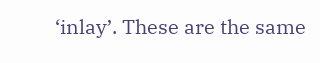‘inlay’. These are the same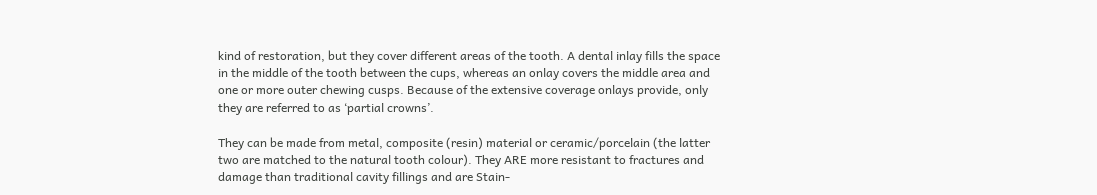kind of restoration, but they cover different areas of the tooth. A dental inlay fills the space in the middle of the tooth between the cups, whereas an onlay covers the middle area and one or more outer chewing cusps. Because of the extensive coverage onlays provide, only they are referred to as ‘partial crowns’.

They can be made from metal, composite (resin) material or ceramic/porcelain (the latter two are matched to the natural tooth colour). They ARE more resistant to fractures and damage than traditional cavity fillings and are Stain-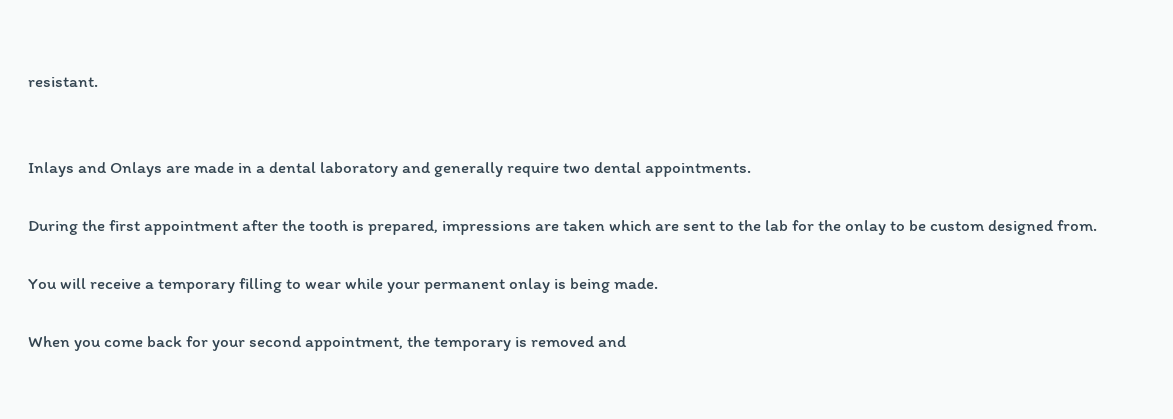resistant.


Inlays and Onlays are made in a dental laboratory and generally require two dental appointments.

During the first appointment after the tooth is prepared, impressions are taken which are sent to the lab for the onlay to be custom designed from.

You will receive a temporary filling to wear while your permanent onlay is being made.

When you come back for your second appointment, the temporary is removed and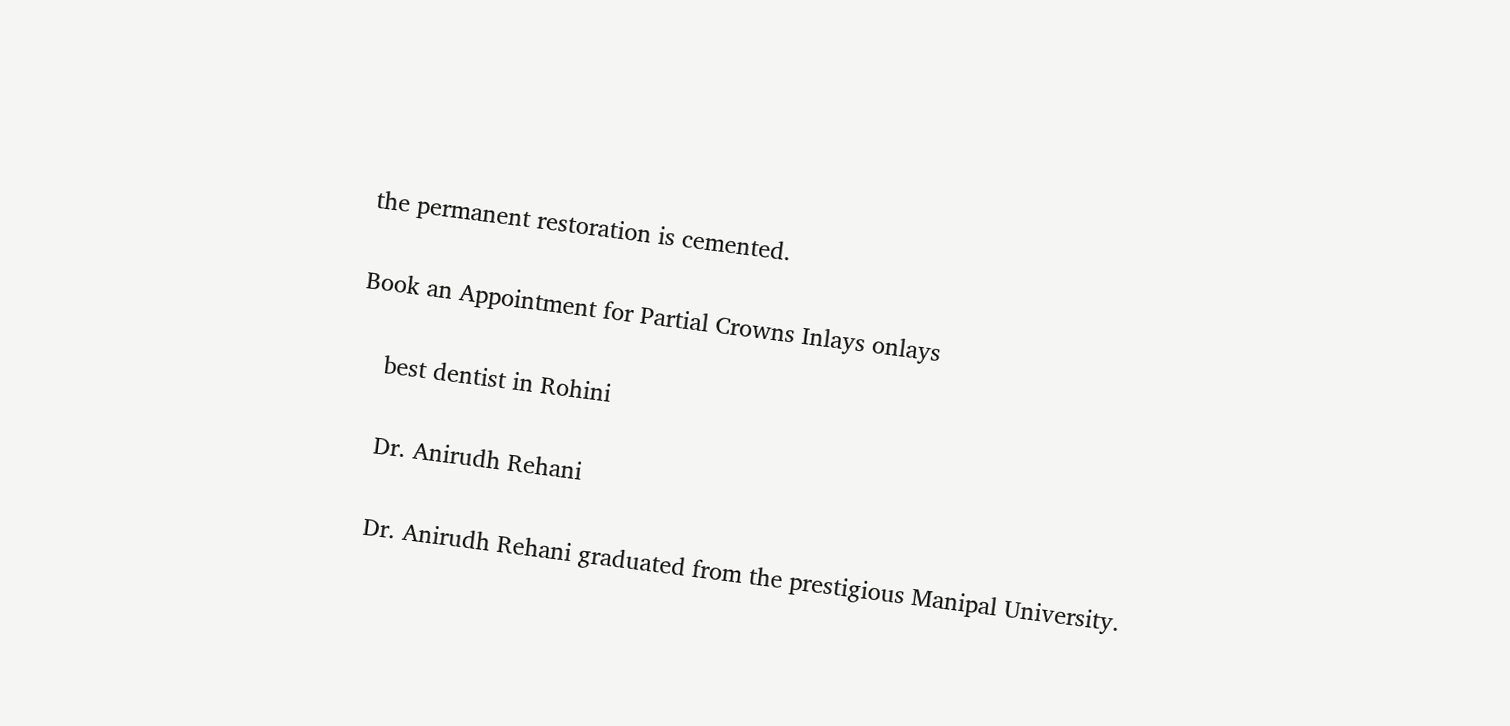the permanent restoration is cemented.

Book an Appointment for Partial Crowns Inlays onlays

    best dentist in Rohini

    Dr. Anirudh Rehani

    Dr. Anirudh Rehani graduated from the prestigious Manipal University.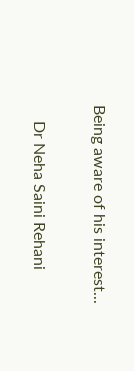Being aware of his interest...

    Dr Neha Saini Rehani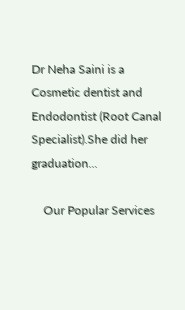Dr Neha Saini is a Cosmetic dentist and Endodontist (Root Canal Specialist).She did her graduation...

    Our Popular Services